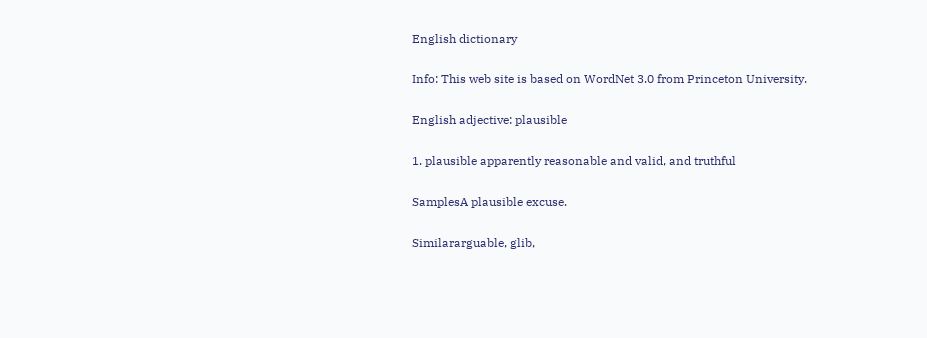English dictionary

Info: This web site is based on WordNet 3.0 from Princeton University.

English adjective: plausible

1. plausible apparently reasonable and valid, and truthful

SamplesA plausible excuse.

Similararguable, glib,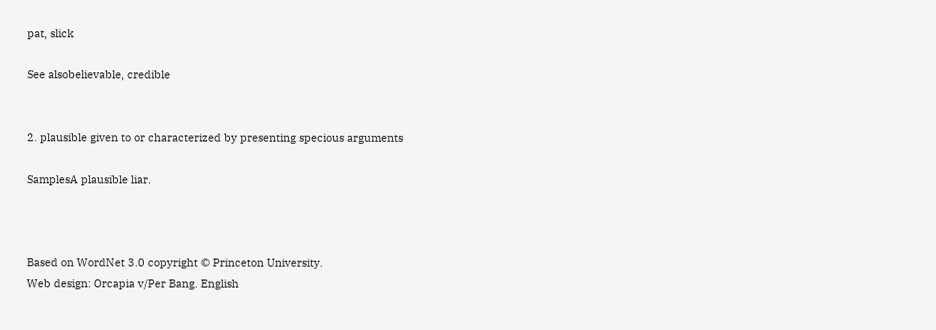pat, slick

See alsobelievable, credible


2. plausible given to or characterized by presenting specious arguments

SamplesA plausible liar.



Based on WordNet 3.0 copyright © Princeton University.
Web design: Orcapia v/Per Bang. English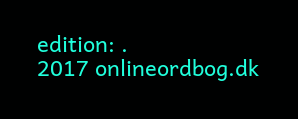edition: .
2017 onlineordbog.dk